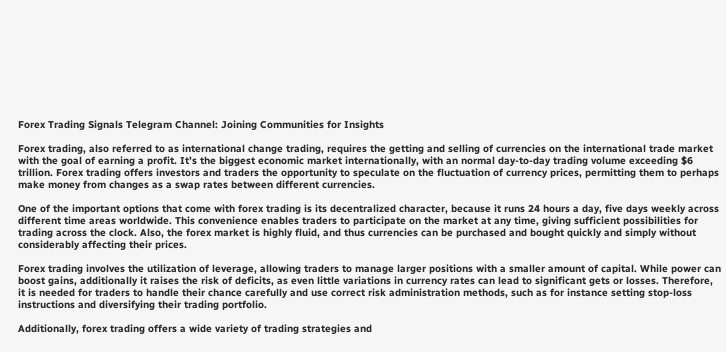Forex Trading Signals Telegram Channel: Joining Communities for Insights

Forex trading, also referred to as international change trading, requires the getting and selling of currencies on the international trade market with the goal of earning a profit. It’s the biggest economic market internationally, with an normal day-to-day trading volume exceeding $6 trillion. Forex trading offers investors and traders the opportunity to speculate on the fluctuation of currency prices, permitting them to perhaps make money from changes as a swap rates between different currencies.

One of the important options that come with forex trading is its decentralized character, because it runs 24 hours a day, five days weekly across different time areas worldwide. This convenience enables traders to participate on the market at any time, giving sufficient possibilities for trading across the clock. Also, the forex market is highly fluid, and thus currencies can be purchased and bought quickly and simply without considerably affecting their prices.

Forex trading involves the utilization of leverage, allowing traders to manage larger positions with a smaller amount of capital. While power can boost gains, additionally it raises the risk of deficits, as even little variations in currency rates can lead to significant gets or losses. Therefore, it is needed for traders to handle their chance carefully and use correct risk administration methods, such as for instance setting stop-loss instructions and diversifying their trading portfolio.

Additionally, forex trading offers a wide variety of trading strategies and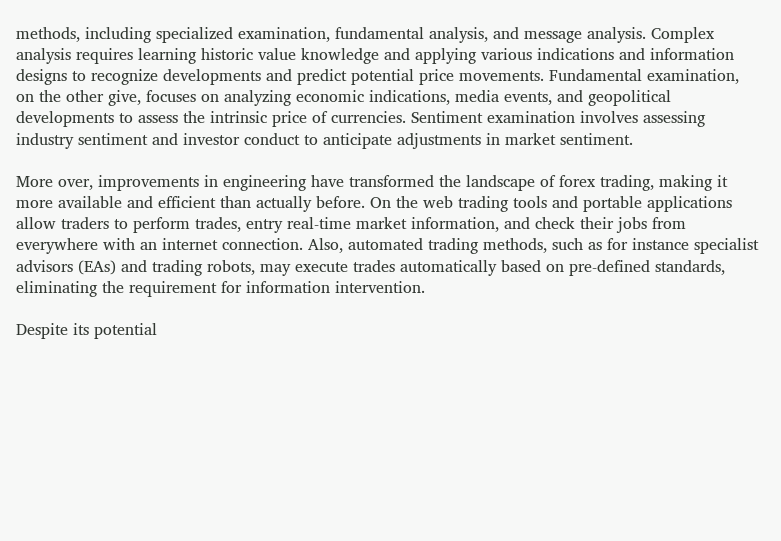methods, including specialized examination, fundamental analysis, and message analysis. Complex analysis requires learning historic value knowledge and applying various indications and information designs to recognize developments and predict potential price movements. Fundamental examination, on the other give, focuses on analyzing economic indications, media events, and geopolitical developments to assess the intrinsic price of currencies. Sentiment examination involves assessing industry sentiment and investor conduct to anticipate adjustments in market sentiment.

More over, improvements in engineering have transformed the landscape of forex trading, making it more available and efficient than actually before. On the web trading tools and portable applications allow traders to perform trades, entry real-time market information, and check their jobs from everywhere with an internet connection. Also, automated trading methods, such as for instance specialist advisors (EAs) and trading robots, may execute trades automatically based on pre-defined standards, eliminating the requirement for information intervention.

Despite its potential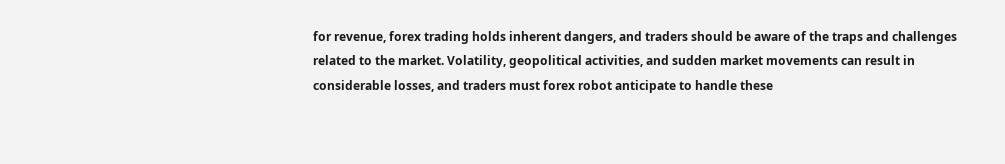for revenue, forex trading holds inherent dangers, and traders should be aware of the traps and challenges related to the market. Volatility, geopolitical activities, and sudden market movements can result in considerable losses, and traders must forex robot anticipate to handle these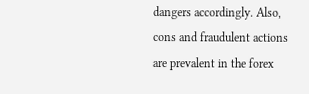dangers accordingly. Also, cons and fraudulent actions are prevalent in the forex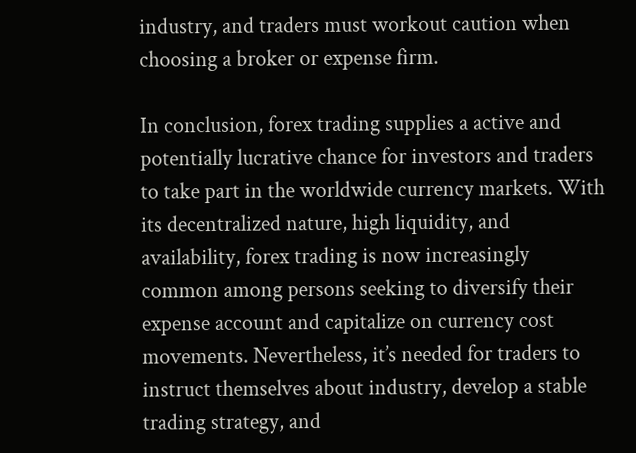industry, and traders must workout caution when choosing a broker or expense firm.

In conclusion, forex trading supplies a active and potentially lucrative chance for investors and traders to take part in the worldwide currency markets. With its decentralized nature, high liquidity, and availability, forex trading is now increasingly common among persons seeking to diversify their expense account and capitalize on currency cost movements. Nevertheless, it’s needed for traders to instruct themselves about industry, develop a stable trading strategy, and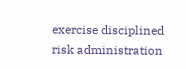exercise disciplined risk administration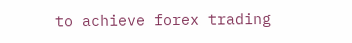to achieve forex trading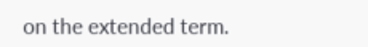on the extended term.